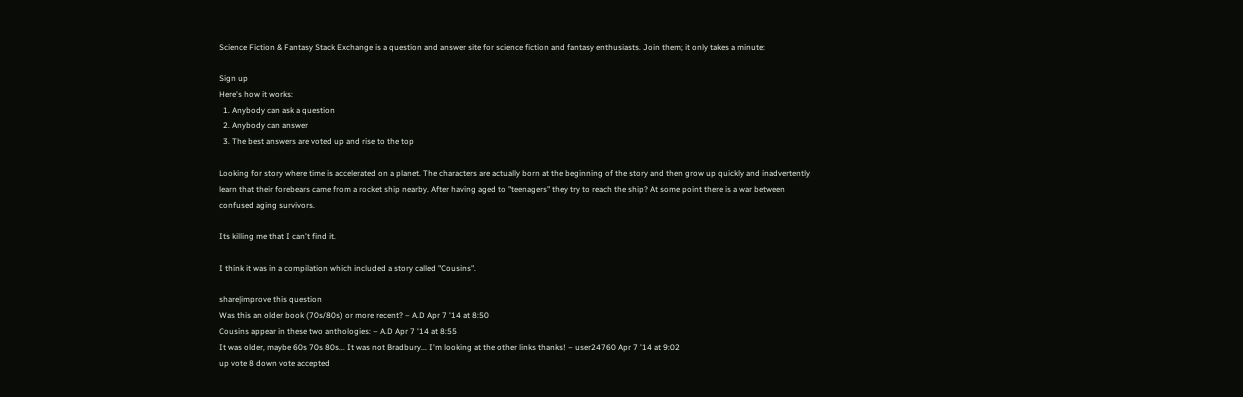Science Fiction & Fantasy Stack Exchange is a question and answer site for science fiction and fantasy enthusiasts. Join them; it only takes a minute:

Sign up
Here's how it works:
  1. Anybody can ask a question
  2. Anybody can answer
  3. The best answers are voted up and rise to the top

Looking for story where time is accelerated on a planet. The characters are actually born at the beginning of the story and then grow up quickly and inadvertently learn that their forebears came from a rocket ship nearby. After having aged to "teenagers" they try to reach the ship? At some point there is a war between confused aging survivors.

Its killing me that I can't find it.

I think it was in a compilation which included a story called "Cousins".

share|improve this question
Was this an older book (70s/80s) or more recent? – A.D Apr 7 '14 at 8:50
Cousins appear in these two anthologies: – A.D Apr 7 '14 at 8:55
It was older, maybe 60s 70s 80s... It was not Bradbury... I'm looking at the other links thanks! – user24760 Apr 7 '14 at 9:02
up vote 8 down vote accepted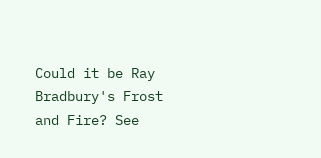Could it be Ray Bradbury's Frost and Fire? See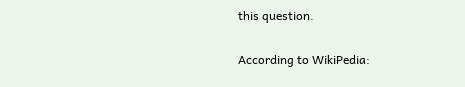this question.

According to WikiPedia: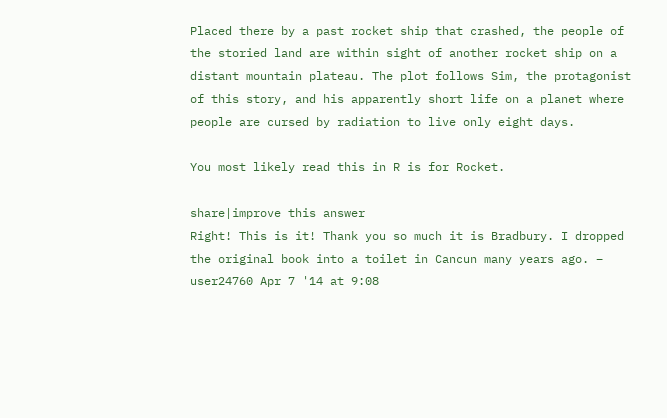Placed there by a past rocket ship that crashed, the people of the storied land are within sight of another rocket ship on a distant mountain plateau. The plot follows Sim, the protagonist of this story, and his apparently short life on a planet where people are cursed by radiation to live only eight days.

You most likely read this in R is for Rocket.

share|improve this answer
Right! This is it! Thank you so much it is Bradbury. I dropped the original book into a toilet in Cancun many years ago. – user24760 Apr 7 '14 at 9:08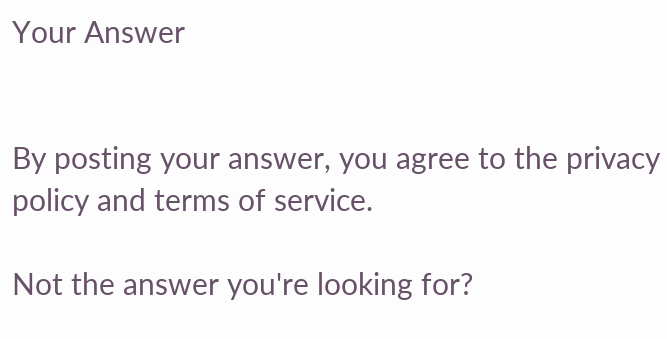Your Answer


By posting your answer, you agree to the privacy policy and terms of service.

Not the answer you're looking for?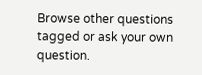Browse other questions tagged or ask your own question.